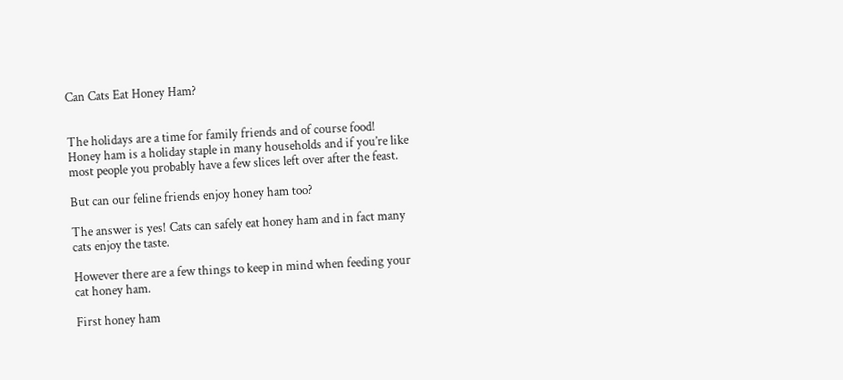Can Cats Eat Honey Ham?


The holidays are a time for family friends and of course food! Honey ham is a holiday staple in many households and if you’re like most people you probably have a few slices left over after the feast.

But can our feline friends enjoy honey ham too?

The answer is yes! Cats can safely eat honey ham and in fact many cats enjoy the taste.

However there are a few things to keep in mind when feeding your cat honey ham.

First honey ham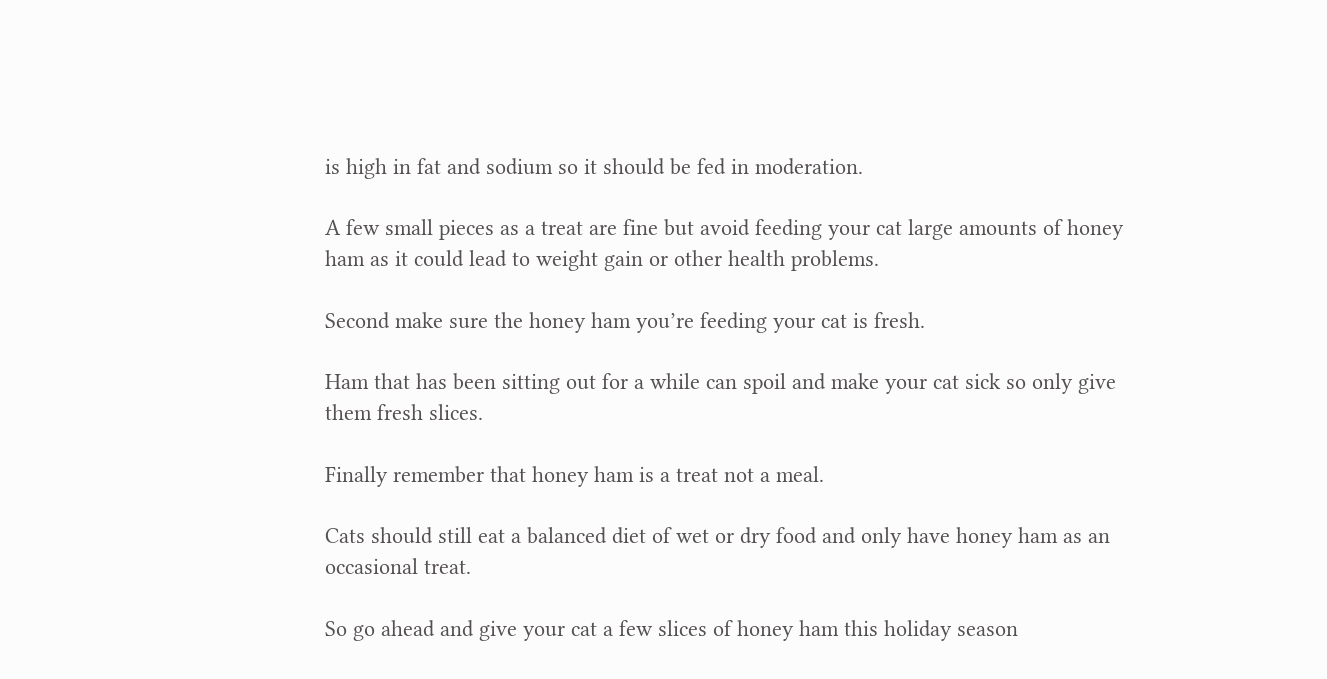is high in fat and sodium so it should be fed in moderation.

A few small pieces as a treat are fine but avoid feeding your cat large amounts of honey ham as it could lead to weight gain or other health problems.

Second make sure the honey ham you’re feeding your cat is fresh.

Ham that has been sitting out for a while can spoil and make your cat sick so only give them fresh slices.

Finally remember that honey ham is a treat not a meal.

Cats should still eat a balanced diet of wet or dry food and only have honey ham as an occasional treat.

So go ahead and give your cat a few slices of honey ham this holiday season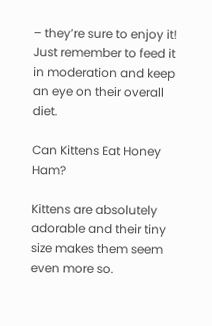– they’re sure to enjoy it! Just remember to feed it in moderation and keep an eye on their overall diet.

Can Kittens Eat Honey Ham?

Kittens are absolutely adorable and their tiny size makes them seem even more so.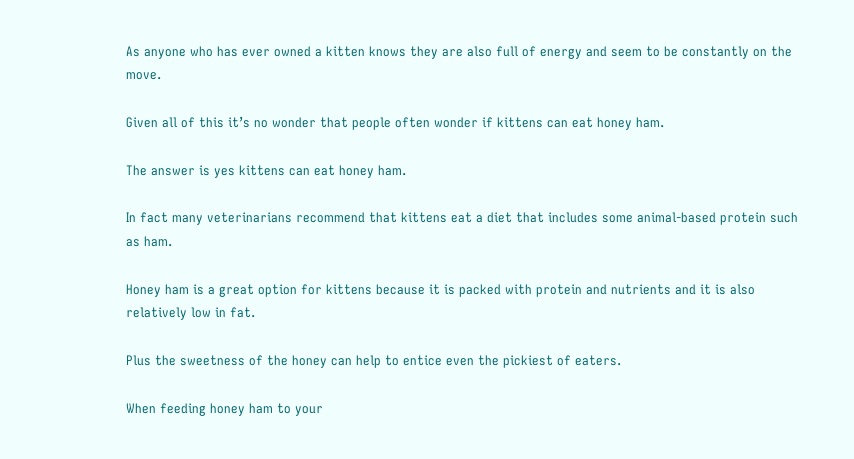As anyone who has ever owned a kitten knows they are also full of energy and seem to be constantly on the move.

Given all of this it’s no wonder that people often wonder if kittens can eat honey ham.

The answer is yes kittens can eat honey ham.

In fact many veterinarians recommend that kittens eat a diet that includes some animal-based protein such as ham.

Honey ham is a great option for kittens because it is packed with protein and nutrients and it is also relatively low in fat.

Plus the sweetness of the honey can help to entice even the pickiest of eaters.

When feeding honey ham to your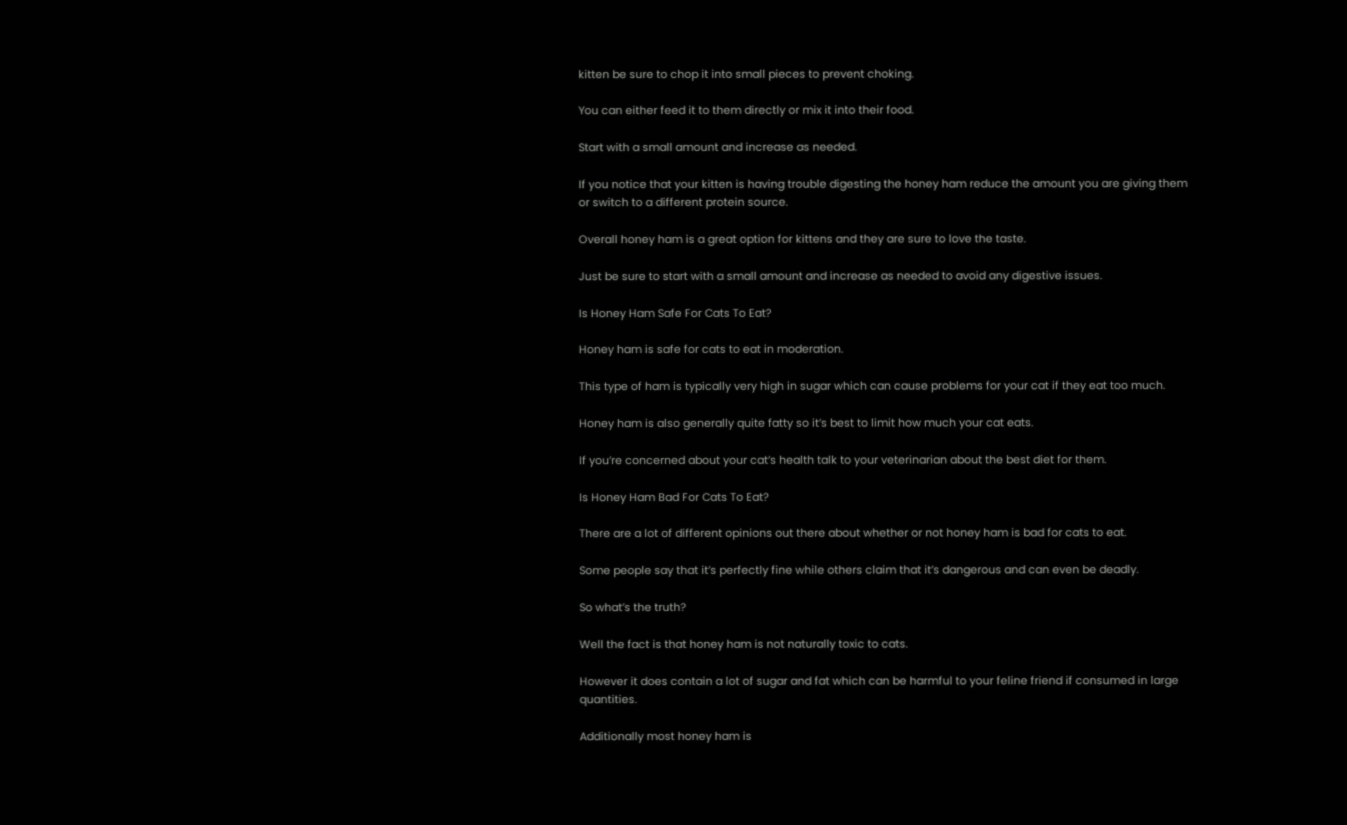kitten be sure to chop it into small pieces to prevent choking.

You can either feed it to them directly or mix it into their food.

Start with a small amount and increase as needed.

If you notice that your kitten is having trouble digesting the honey ham reduce the amount you are giving them or switch to a different protein source.

Overall honey ham is a great option for kittens and they are sure to love the taste.

Just be sure to start with a small amount and increase as needed to avoid any digestive issues.

Is Honey Ham Safe For Cats To Eat?

Honey ham is safe for cats to eat in moderation.

This type of ham is typically very high in sugar which can cause problems for your cat if they eat too much.

Honey ham is also generally quite fatty so it’s best to limit how much your cat eats.

If you’re concerned about your cat’s health talk to your veterinarian about the best diet for them.

Is Honey Ham Bad For Cats To Eat?

There are a lot of different opinions out there about whether or not honey ham is bad for cats to eat.

Some people say that it’s perfectly fine while others claim that it’s dangerous and can even be deadly.

So what’s the truth?

Well the fact is that honey ham is not naturally toxic to cats.

However it does contain a lot of sugar and fat which can be harmful to your feline friend if consumed in large quantities.

Additionally most honey ham is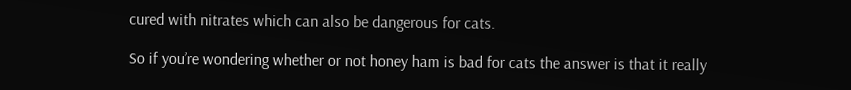cured with nitrates which can also be dangerous for cats.

So if you’re wondering whether or not honey ham is bad for cats the answer is that it really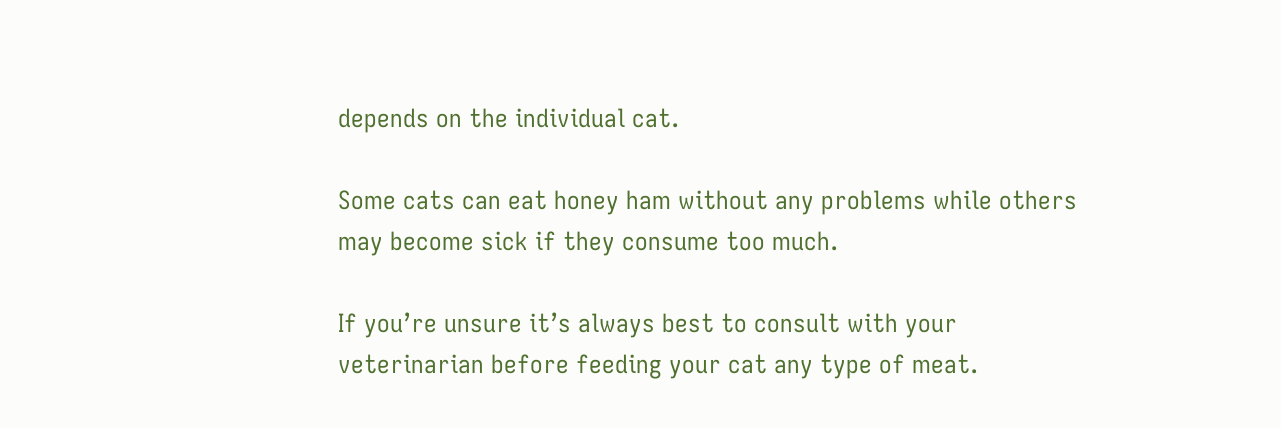depends on the individual cat.

Some cats can eat honey ham without any problems while others may become sick if they consume too much.

If you’re unsure it’s always best to consult with your veterinarian before feeding your cat any type of meat.